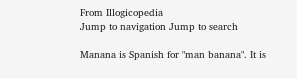From Illogicopedia
Jump to navigation Jump to search

Manana is Spanish for "man banana". It is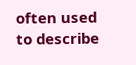often used to describe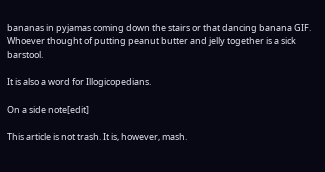bananas in pyjamas coming down the stairs or that dancing banana GIF. Whoever thought of putting peanut butter and jelly together is a sick barstool.

It is also a word for Illogicopedians.

On a side note[edit]

This article is not trash. It is, however, mash.